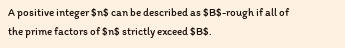A positive integer $n$ can be described as $B$-rough if all of the prime factors of $n$ strictly exceed $B$.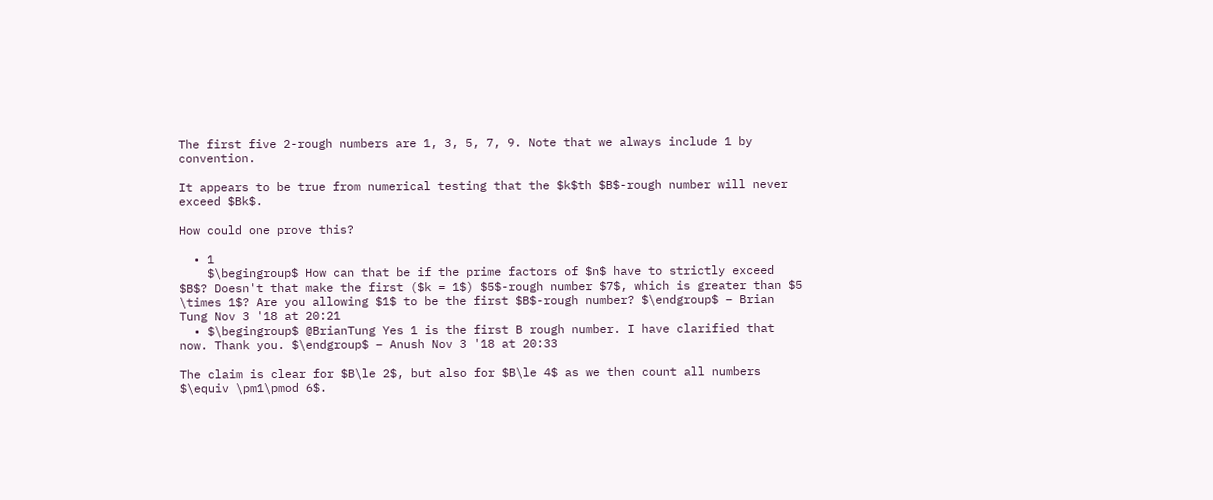The first five 2-rough numbers are 1, 3, 5, 7, 9. Note that we always include 1 by convention.

It appears to be true from numerical testing that the $k$th $B$-rough number will never exceed $Bk$.

How could one prove this?

  • 1
    $\begingroup$ How can that be if the prime factors of $n$ have to strictly exceed $B$? Doesn't that make the first ($k = 1$) $5$-rough number $7$, which is greater than $5 \times 1$? Are you allowing $1$ to be the first $B$-rough number? $\endgroup$ – Brian Tung Nov 3 '18 at 20:21
  • $\begingroup$ @BrianTung Yes 1 is the first B rough number. I have clarified that now. Thank you. $\endgroup$ – Anush Nov 3 '18 at 20:33

The claim is clear for $B\le 2$, but also for $B\le 4$ as we then count all numbers $\equiv \pm1\pmod 6$.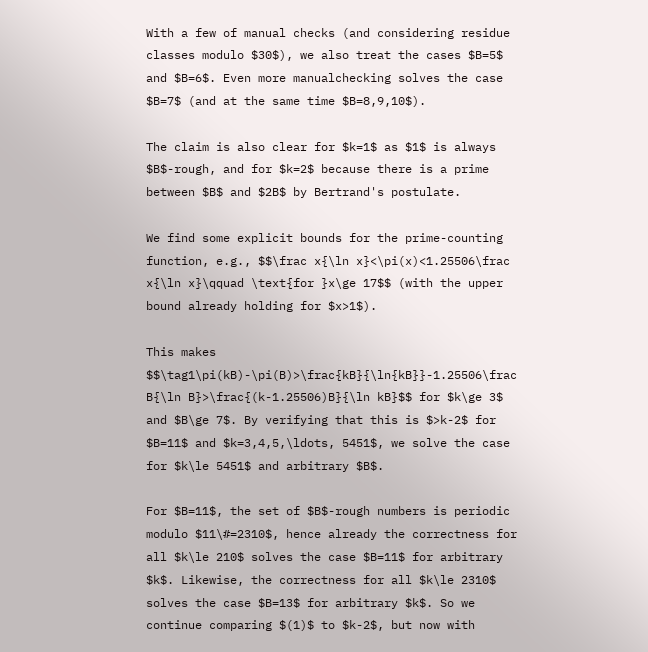With a few of manual checks (and considering residue classes modulo $30$), we also treat the cases $B=5$ and $B=6$. Even more manualchecking solves the case $B=7$ (and at the same time $B=8,9,10$).

The claim is also clear for $k=1$ as $1$ is always $B$-rough, and for $k=2$ because there is a prime between $B$ and $2B$ by Bertrand's postulate.

We find some explicit bounds for the prime-counting function, e.g., $$\frac x{\ln x}<\pi(x)<1.25506\frac x{\ln x}\qquad \text{for }x\ge 17$$ (with the upper bound already holding for $x>1$).

This makes $$\tag1\pi(kB)-\pi(B)>\frac{kB}{\ln{kB}}-1.25506\frac B{\ln B}>\frac{(k-1.25506)B}{\ln kB}$$ for $k\ge 3$ and $B\ge 7$. By verifying that this is $>k-2$ for $B=11$ and $k=3,4,5,\ldots, 5451$, we solve the case for $k\le 5451$ and arbitrary $B$.

For $B=11$, the set of $B$-rough numbers is periodic modulo $11\#=2310$, hence already the correctness for all $k\le 210$ solves the case $B=11$ for arbitrary $k$. Likewise, the correctness for all $k\le 2310$ solves the case $B=13$ for arbitrary $k$. So we continue comparing $(1)$ to $k-2$, but now with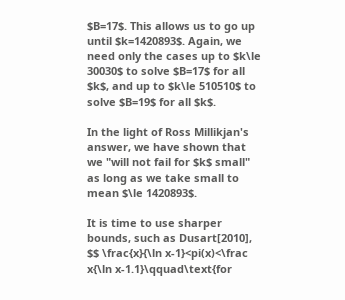$B=17$. This allows us to go up until $k=1420893$. Again, we need only the cases up to $k\le 30030$ to solve $B=17$ for all $k$, and up to $k\le 510510$ to solve $B=19$ for all $k$.

In the light of Ross Millikjan's answer, we have shown that we "will not fail for $k$ small" as long as we take small to mean $\le 1420893$.

It is time to use sharper bounds, such as Dusart[2010], $$ \frac{x}{\ln x-1}<pi(x)<\frac x{\ln x-1.1}\qquad\text{for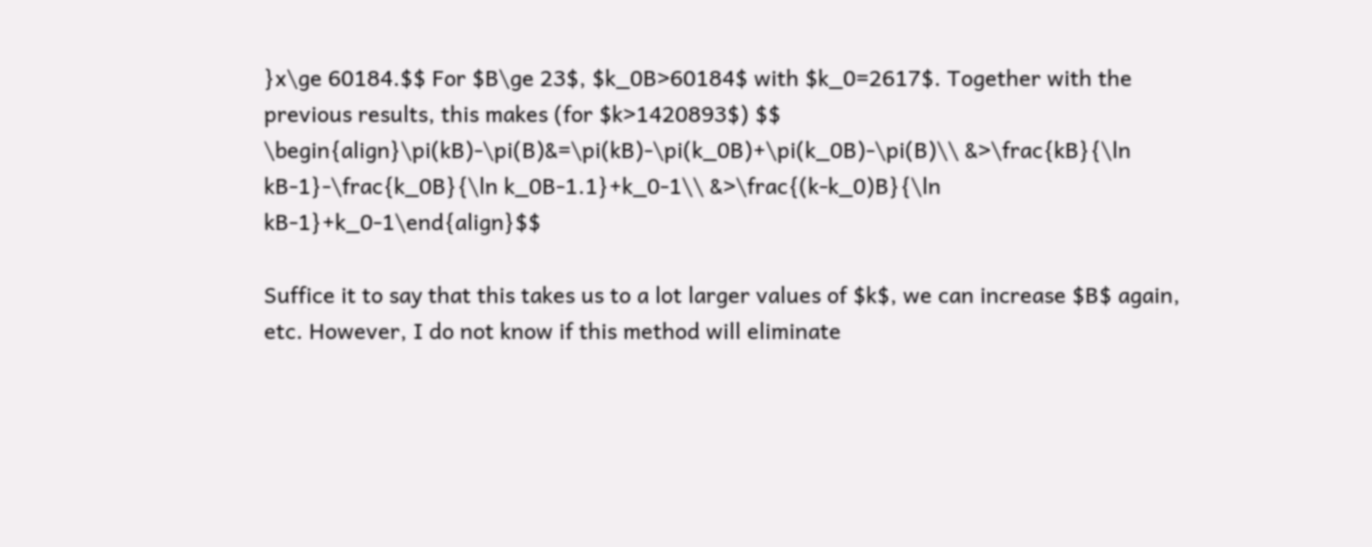}x\ge 60184.$$ For $B\ge 23$, $k_0B>60184$ with $k_0=2617$. Together with the previous results, this makes (for $k>1420893$) $$ \begin{align}\pi(kB)-\pi(B)&=\pi(kB)-\pi(k_0B)+\pi(k_0B)-\pi(B)\\ &>\frac{kB}{\ln kB-1}-\frac{k_0B}{\ln k_0B-1.1}+k_0-1\\ &>\frac{(k-k_0)B}{\ln kB-1}+k_0-1\end{align}$$

Suffice it to say that this takes us to a lot larger values of $k$, we can increase $B$ again, etc. However, I do not know if this method will eliminate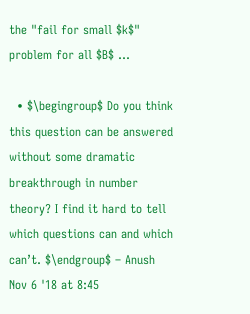the "fail for small $k$" problem for all $B$ ...

  • $\begingroup$ Do you think this question can be answered without some dramatic breakthrough in number theory? I find it hard to tell which questions can and which can’t. $\endgroup$ – Anush Nov 6 '18 at 8:45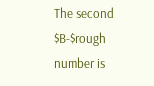The second $B-$rough number is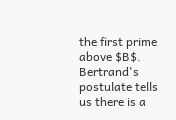the first prime above $B$. Bertrand's postulate tells us there is a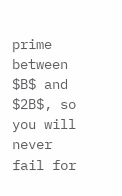prime between $B$ and $2B$, so you will never fail for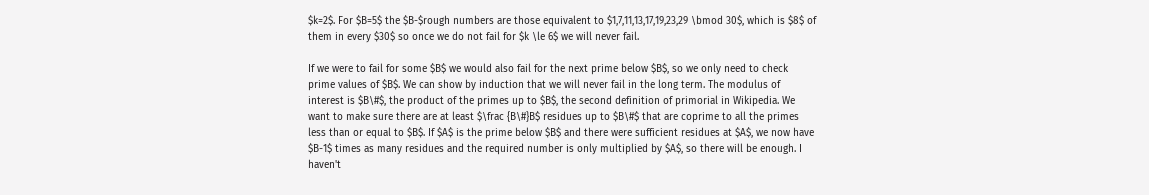$k=2$. For $B=5$ the $B-$rough numbers are those equivalent to $1,7,11,13,17,19,23,29 \bmod 30$, which is $8$ of them in every $30$ so once we do not fail for $k \le 6$ we will never fail.

If we were to fail for some $B$ we would also fail for the next prime below $B$, so we only need to check prime values of $B$. We can show by induction that we will never fail in the long term. The modulus of interest is $B\#$, the product of the primes up to $B$, the second definition of primorial in Wikipedia. We want to make sure there are at least $\frac {B\#}B$ residues up to $B\#$ that are coprime to all the primes less than or equal to $B$. If $A$ is the prime below $B$ and there were sufficient residues at $A$, we now have $B-1$ times as many residues and the required number is only multiplied by $A$, so there will be enough. I haven't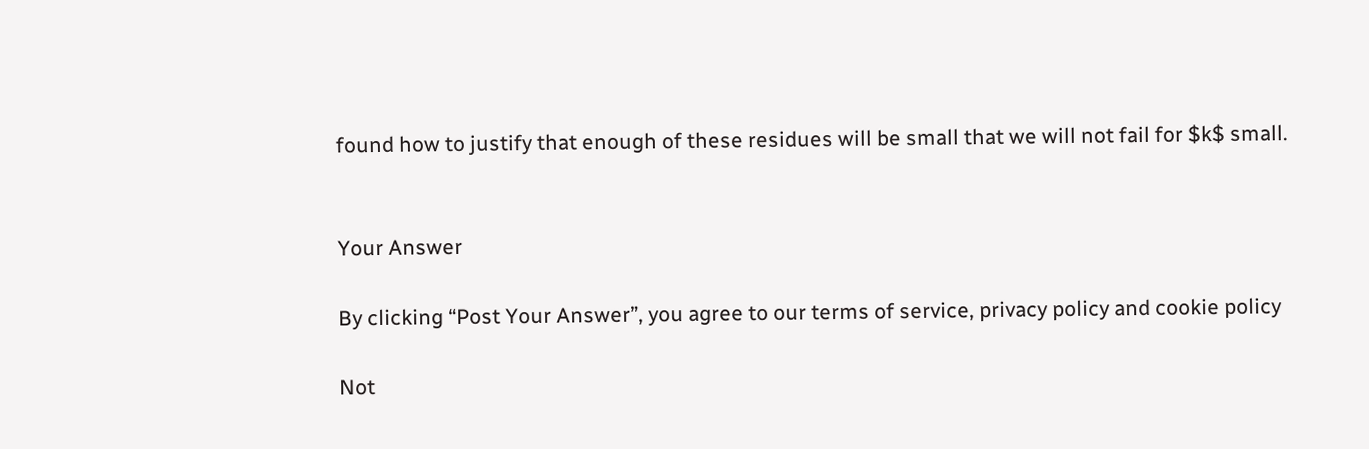found how to justify that enough of these residues will be small that we will not fail for $k$ small.


Your Answer

By clicking “Post Your Answer”, you agree to our terms of service, privacy policy and cookie policy

Not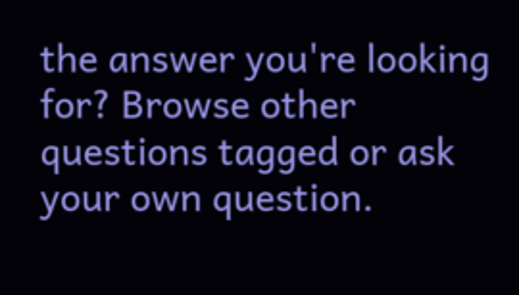the answer you're looking for? Browse other questions tagged or ask your own question.